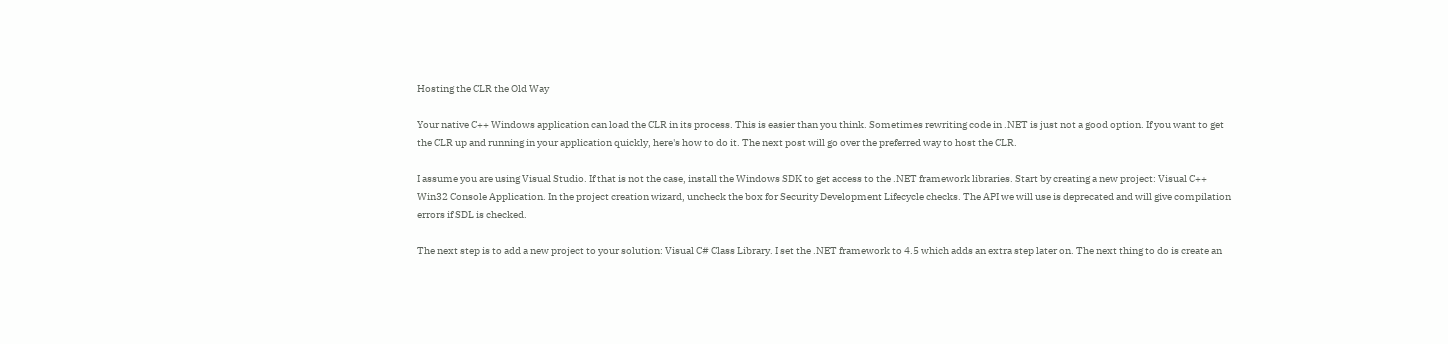Hosting the CLR the Old Way

Your native C++ Windows application can load the CLR in its process. This is easier than you think. Sometimes rewriting code in .NET is just not a good option. If you want to get the CLR up and running in your application quickly, here's how to do it. The next post will go over the preferred way to host the CLR.

I assume you are using Visual Studio. If that is not the case, install the Windows SDK to get access to the .NET framework libraries. Start by creating a new project: Visual C++ Win32 Console Application. In the project creation wizard, uncheck the box for Security Development Lifecycle checks. The API we will use is deprecated and will give compilation errors if SDL is checked.

The next step is to add a new project to your solution: Visual C# Class Library. I set the .NET framework to 4.5 which adds an extra step later on. The next thing to do is create an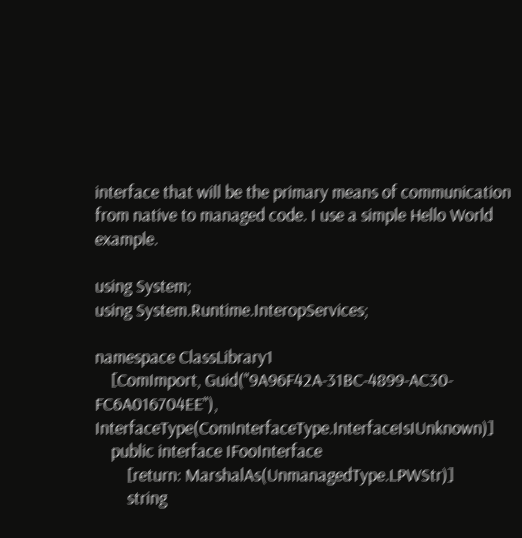interface that will be the primary means of communication from native to managed code. I use a simple Hello World example.

using System;
using System.Runtime.InteropServices;

namespace ClassLibrary1
    [ComImport, Guid("9A96F42A-31BC-4899-AC30-FC6A016704EE"), InterfaceType(ComInterfaceType.InterfaceIsIUnknown)]
    public interface IFooInterface
        [return: MarshalAs(UnmanagedType.LPWStr)]
        string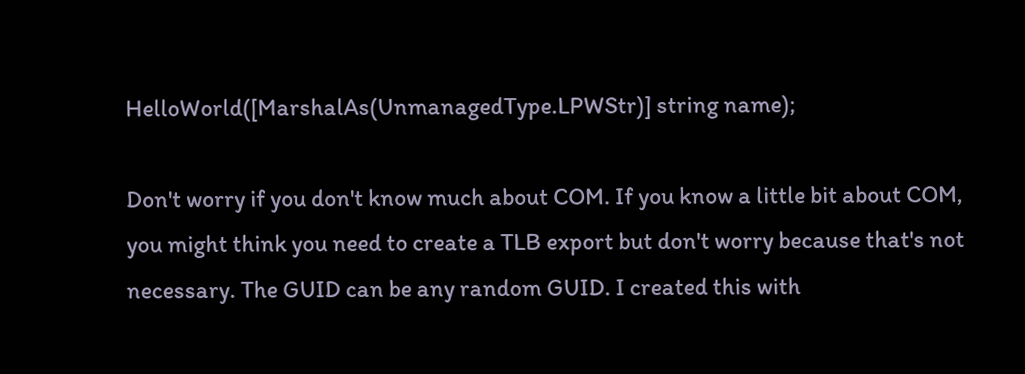HelloWorld([MarshalAs(UnmanagedType.LPWStr)] string name);

Don't worry if you don't know much about COM. If you know a little bit about COM, you might think you need to create a TLB export but don't worry because that's not necessary. The GUID can be any random GUID. I created this with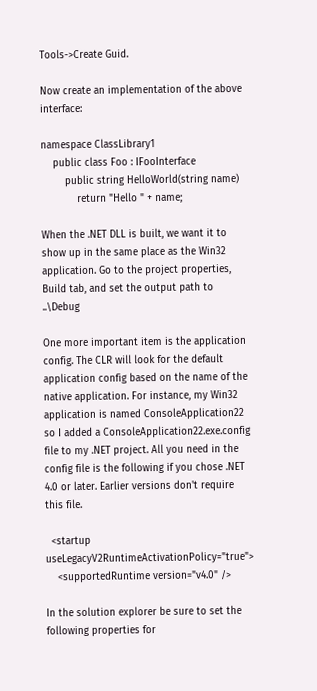Tools->Create Guid.

Now create an implementation of the above interface:

namespace ClassLibrary1
    public class Foo : IFooInterface
        public string HelloWorld(string name)
            return "Hello " + name;

When the .NET DLL is built, we want it to show up in the same place as the Win32 application. Go to the project properties, Build tab, and set the output path to ..\Debug

One more important item is the application config. The CLR will look for the default application config based on the name of the native application. For instance, my Win32 application is named ConsoleApplication22 so I added a ConsoleApplication22.exe.config file to my .NET project. All you need in the config file is the following if you chose .NET 4.0 or later. Earlier versions don't require this file.

  <startup useLegacyV2RuntimeActivationPolicy="true">
    <supportedRuntime version="v4.0" />

In the solution explorer be sure to set the following properties for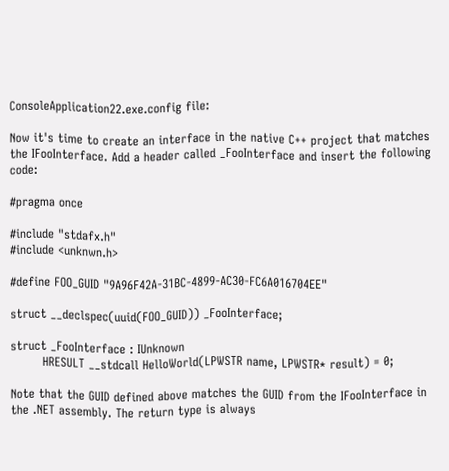ConsoleApplication22.exe.config file:

Now it's time to create an interface in the native C++ project that matches the IFooInterface. Add a header called _FooInterface and insert the following code:

#pragma once

#include "stdafx.h"
#include <unknwn.h>

#define FOO_GUID "9A96F42A-31BC-4899-AC30-FC6A016704EE"

struct __declspec(uuid(FOO_GUID)) _FooInterface;

struct _FooInterface : IUnknown
        HRESULT __stdcall HelloWorld(LPWSTR name, LPWSTR* result) = 0;

Note that the GUID defined above matches the GUID from the IFooInterface in the .NET assembly. The return type is always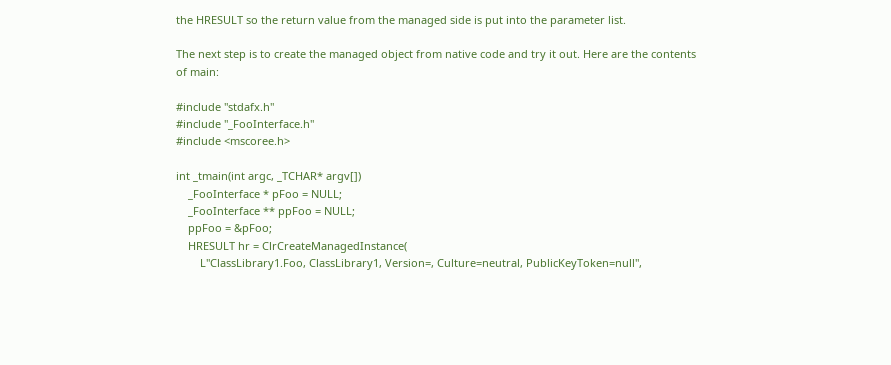the HRESULT so the return value from the managed side is put into the parameter list.

The next step is to create the managed object from native code and try it out. Here are the contents of main:

#include "stdafx.h"
#include "_FooInterface.h"
#include <mscoree.h>

int _tmain(int argc, _TCHAR* argv[])
    _FooInterface * pFoo = NULL;
    _FooInterface ** ppFoo = NULL;
    ppFoo = &pFoo;
    HRESULT hr = ClrCreateManagedInstance(
        L"ClassLibrary1.Foo, ClassLibrary1, Version=, Culture=neutral, PublicKeyToken=null",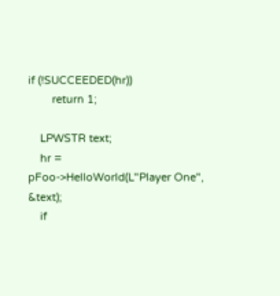if (!SUCCEEDED(hr))
        return 1;

    LPWSTR text;
    hr = pFoo->HelloWorld(L"Player One", &text);
    if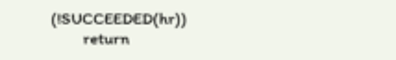(!SUCCEEDED(hr))
        return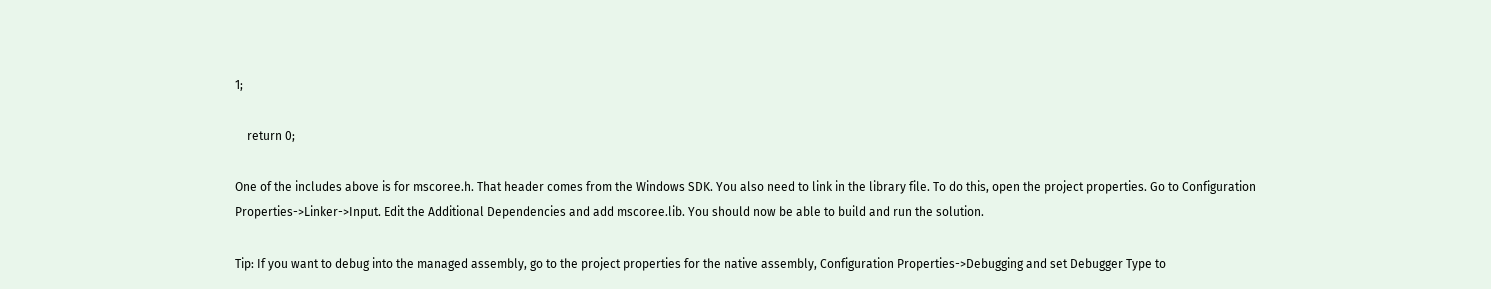1;

    return 0;

One of the includes above is for mscoree.h. That header comes from the Windows SDK. You also need to link in the library file. To do this, open the project properties. Go to Configuration Properties->Linker->Input. Edit the Additional Dependencies and add mscoree.lib. You should now be able to build and run the solution.

Tip: If you want to debug into the managed assembly, go to the project properties for the native assembly, Configuration Properties->Debugging and set Debugger Type to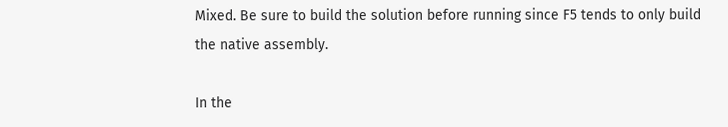Mixed. Be sure to build the solution before running since F5 tends to only build the native assembly.

In the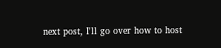next post, I'll go over how to host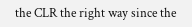the CLR the right way since the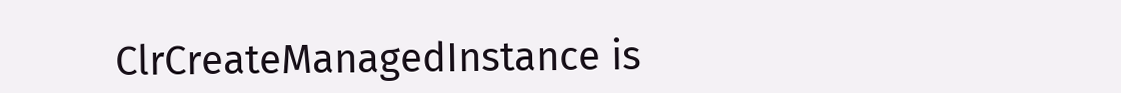ClrCreateManagedInstance is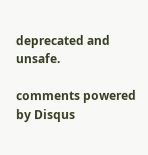deprecated and unsafe.

comments powered by Disqus